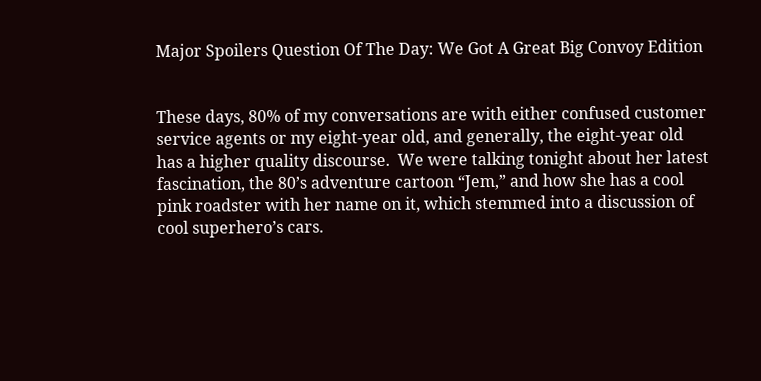Major Spoilers Question Of The Day: We Got A Great Big Convoy Edition


These days, 80% of my conversations are with either confused customer service agents or my eight-year old, and generally, the eight-year old has a higher quality discourse.  We were talking tonight about her latest fascination, the 80’s adventure cartoon “Jem,” and how she has a cool pink roadster with her name on it, which stemmed into a discussion of cool superhero’s cars.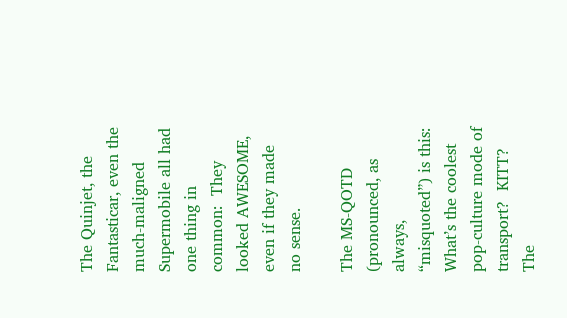The Quinjet, the Fantasticar, even the much-maligned Supermobile all had one thing in common:  They looked AWESOME, even if they made no sense.

The MS-QOTD (pronounced, as always, “misquoted”) is this: What’s the coolest pop-culture mode of transport?  KITT?  The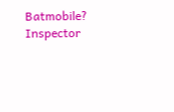Batmobile?  Inspector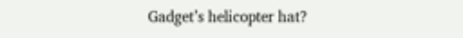Gadget’s helicopter hat?